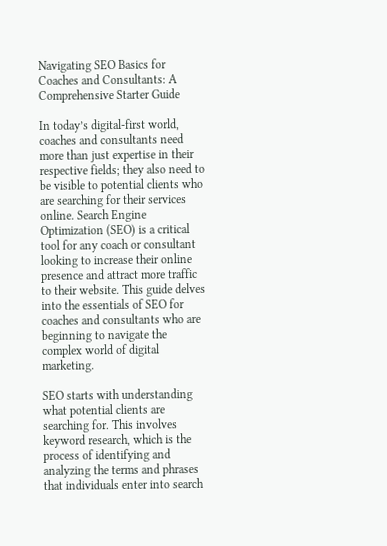Navigating SEO Basics for Coaches and Consultants: A Comprehensive Starter Guide

In today’s digital-first world, coaches and consultants need more than just expertise in their respective fields; they also need to be visible to potential clients who are searching for their services online. Search Engine Optimization (SEO) is a critical tool for any coach or consultant looking to increase their online presence and attract more traffic to their website. This guide delves into the essentials of SEO for coaches and consultants who are beginning to navigate the complex world of digital marketing.

SEO starts with understanding what potential clients are searching for. This involves keyword research, which is the process of identifying and analyzing the terms and phrases that individuals enter into search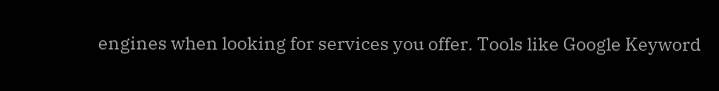engines when looking for services you offer. Tools like Google Keyword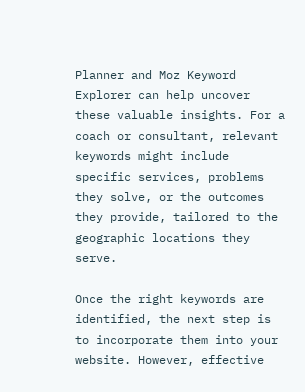Planner and Moz Keyword Explorer can help uncover these valuable insights. For a coach or consultant, relevant keywords might include specific services, problems they solve, or the outcomes they provide, tailored to the geographic locations they serve.

Once the right keywords are identified, the next step is to incorporate them into your website. However, effective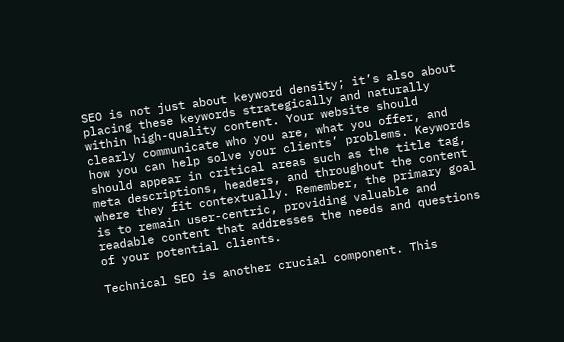SEO is not just about keyword density; it’s also about placing these keywords strategically and naturally within high-quality content. Your website should clearly communicate who you are, what you offer, and how you can help solve your clients’ problems. Keywords should appear in critical areas such as the title tag, meta descriptions, headers, and throughout the content where they fit contextually. Remember, the primary goal is to remain user-centric, providing valuable and readable content that addresses the needs and questions of your potential clients.

Technical SEO is another crucial component. This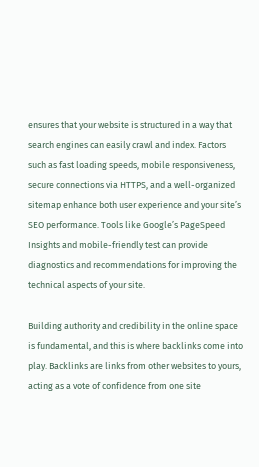ensures that your website is structured in a way that search engines can easily crawl and index. Factors such as fast loading speeds, mobile responsiveness, secure connections via HTTPS, and a well-organized sitemap enhance both user experience and your site’s SEO performance. Tools like Google’s PageSpeed Insights and mobile-friendly test can provide diagnostics and recommendations for improving the technical aspects of your site.

Building authority and credibility in the online space is fundamental, and this is where backlinks come into play. Backlinks are links from other websites to yours, acting as a vote of confidence from one site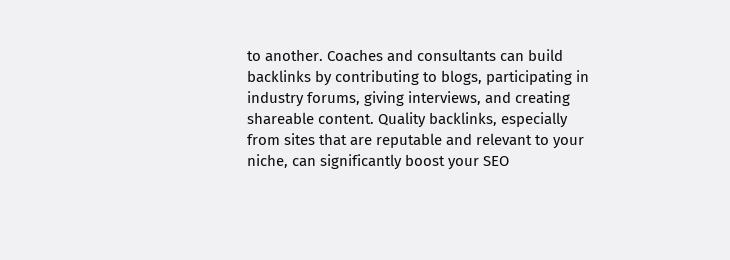to another. Coaches and consultants can build backlinks by contributing to blogs, participating in industry forums, giving interviews, and creating shareable content. Quality backlinks, especially from sites that are reputable and relevant to your niche, can significantly boost your SEO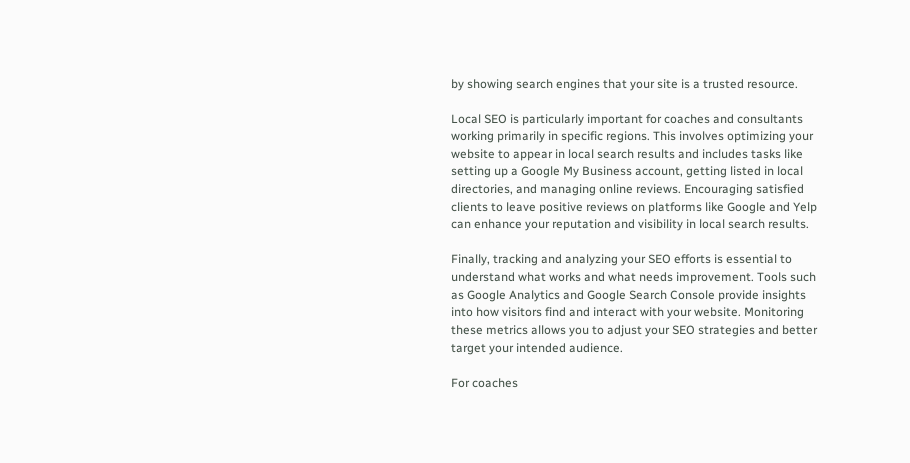by showing search engines that your site is a trusted resource.

Local SEO is particularly important for coaches and consultants working primarily in specific regions. This involves optimizing your website to appear in local search results and includes tasks like setting up a Google My Business account, getting listed in local directories, and managing online reviews. Encouraging satisfied clients to leave positive reviews on platforms like Google and Yelp can enhance your reputation and visibility in local search results.

Finally, tracking and analyzing your SEO efforts is essential to understand what works and what needs improvement. Tools such as Google Analytics and Google Search Console provide insights into how visitors find and interact with your website. Monitoring these metrics allows you to adjust your SEO strategies and better target your intended audience.

For coaches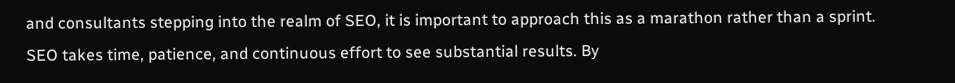and consultants stepping into the realm of SEO, it is important to approach this as a marathon rather than a sprint. SEO takes time, patience, and continuous effort to see substantial results. By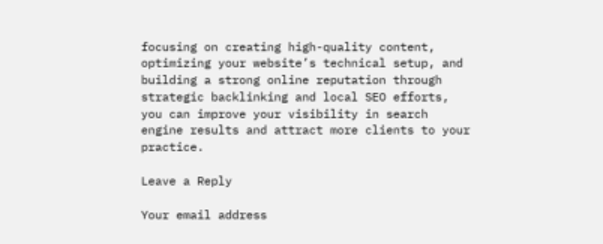focusing on creating high-quality content, optimizing your website’s technical setup, and building a strong online reputation through strategic backlinking and local SEO efforts, you can improve your visibility in search engine results and attract more clients to your practice.

Leave a Reply

Your email address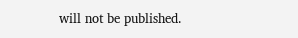will not be published.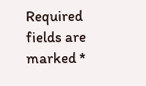Required fields are marked *